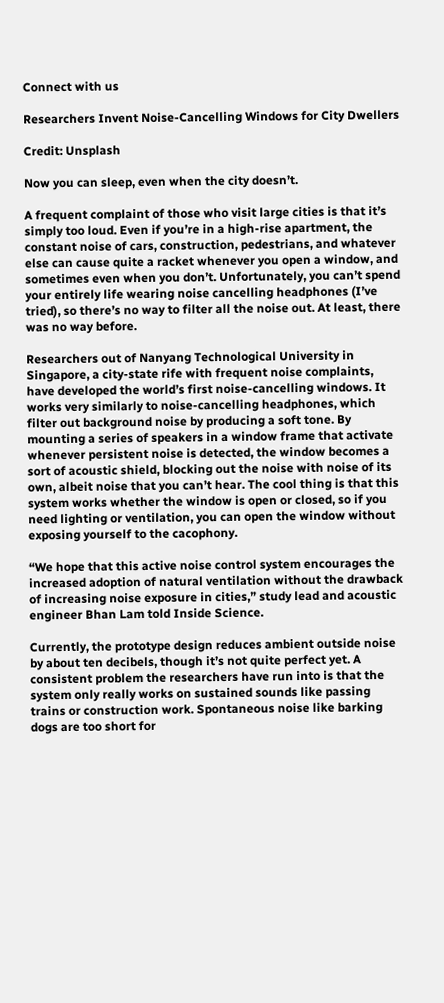Connect with us

Researchers Invent Noise-Cancelling Windows for City Dwellers

Credit: Unsplash

Now you can sleep, even when the city doesn’t.

A frequent complaint of those who visit large cities is that it’s simply too loud. Even if you’re in a high-rise apartment, the constant noise of cars, construction, pedestrians, and whatever else can cause quite a racket whenever you open a window, and sometimes even when you don’t. Unfortunately, you can’t spend your entirely life wearing noise cancelling headphones (I’ve tried), so there’s no way to filter all the noise out. At least, there was no way before.

Researchers out of Nanyang Technological University in Singapore, a city-state rife with frequent noise complaints, have developed the world’s first noise-cancelling windows. It works very similarly to noise-cancelling headphones, which filter out background noise by producing a soft tone. By mounting a series of speakers in a window frame that activate whenever persistent noise is detected, the window becomes a sort of acoustic shield, blocking out the noise with noise of its own, albeit noise that you can’t hear. The cool thing is that this system works whether the window is open or closed, so if you need lighting or ventilation, you can open the window without exposing yourself to the cacophony.

“We hope that this active noise control system encourages the increased adoption of natural ventilation without the drawback of increasing noise exposure in cities,” study lead and acoustic engineer Bhan Lam told Inside Science.

Currently, the prototype design reduces ambient outside noise by about ten decibels, though it’s not quite perfect yet. A consistent problem the researchers have run into is that the system only really works on sustained sounds like passing trains or construction work. Spontaneous noise like barking dogs are too short for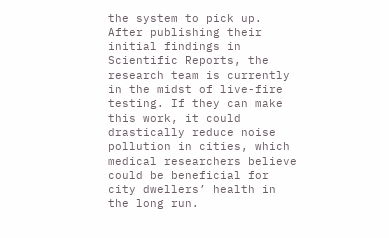the system to pick up. After publishing their initial findings in Scientific Reports, the research team is currently in the midst of live-fire testing. If they can make this work, it could drastically reduce noise pollution in cities, which medical researchers believe could be beneficial for city dwellers’ health in the long run.